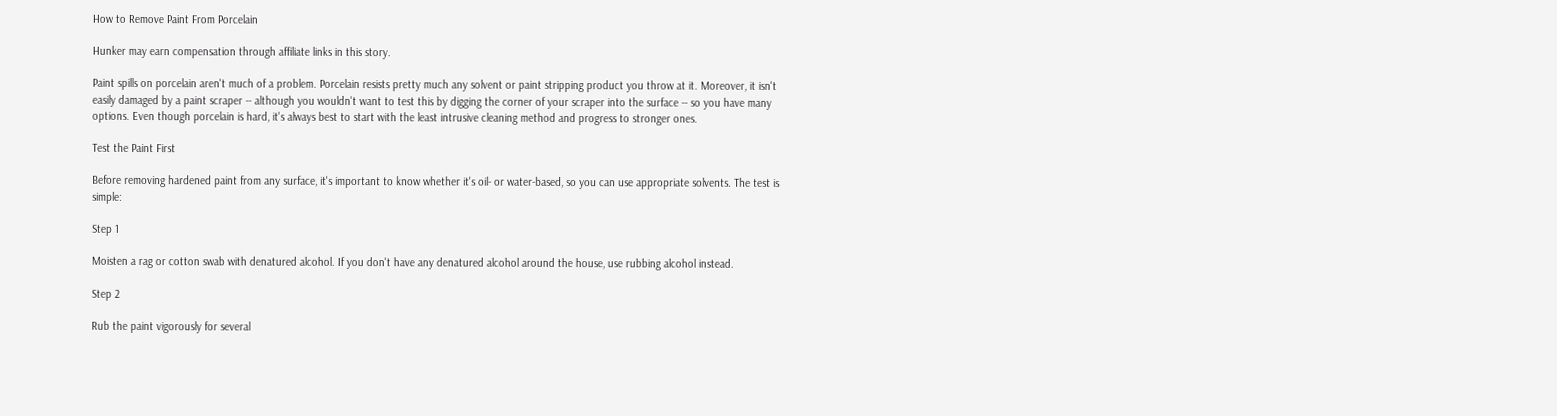How to Remove Paint From Porcelain

Hunker may earn compensation through affiliate links in this story.

Paint spills on porcelain aren't much of a problem. Porcelain resists pretty much any solvent or paint stripping product you throw at it. Moreover, it isn't easily damaged by a paint scraper -- although you wouldn't want to test this by digging the corner of your scraper into the surface -- so you have many options. Even though porcelain is hard, it's always best to start with the least intrusive cleaning method and progress to stronger ones.

Test the Paint First

Before removing hardened paint from any surface, it's important to know whether it's oil- or water-based, so you can use appropriate solvents. The test is simple:

Step 1

Moisten a rag or cotton swab with denatured alcohol. If you don't have any denatured alcohol around the house, use rubbing alcohol instead.

Step 2

Rub the paint vigorously for several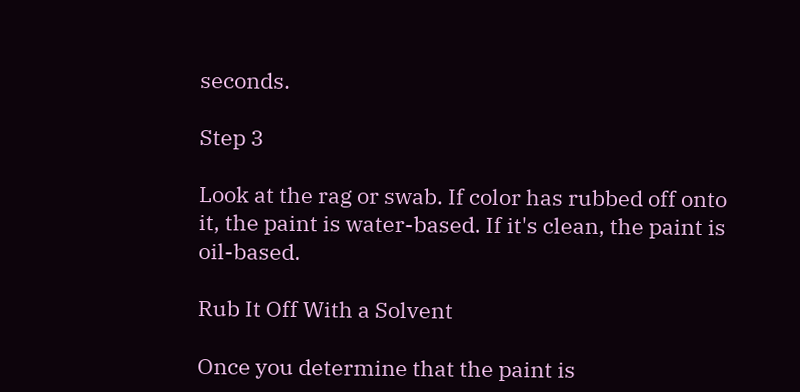seconds.

Step 3

Look at the rag or swab. If color has rubbed off onto it, the paint is water-based. If it's clean, the paint is oil-based.

Rub It Off With a Solvent

Once you determine that the paint is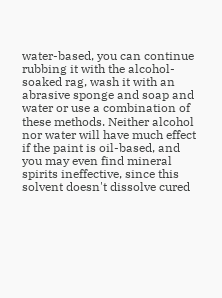water-based, you can continue rubbing it with the alcohol-soaked rag, wash it with an abrasive sponge and soap and water or use a combination of these methods. Neither alcohol nor water will have much effect if the paint is oil-based, and you may even find mineral spirits ineffective, since this solvent doesn't dissolve cured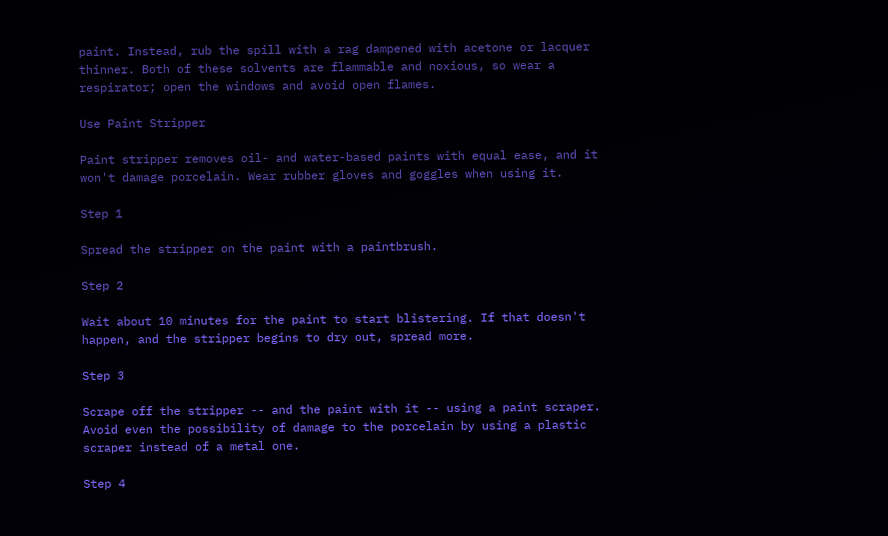paint. Instead, rub the spill with a rag dampened with acetone or lacquer thinner. Both of these solvents are flammable and noxious, so wear a respirator; open the windows and avoid open flames.

Use Paint Stripper

Paint stripper removes oil- and water-based paints with equal ease, and it won't damage porcelain. Wear rubber gloves and goggles when using it.

Step 1

Spread the stripper on the paint with a paintbrush.

Step 2

Wait about 10 minutes for the paint to start blistering. If that doesn't happen, and the stripper begins to dry out, spread more.

Step 3

Scrape off the stripper -- and the paint with it -- using a paint scraper. Avoid even the possibility of damage to the porcelain by using a plastic scraper instead of a metal one.

Step 4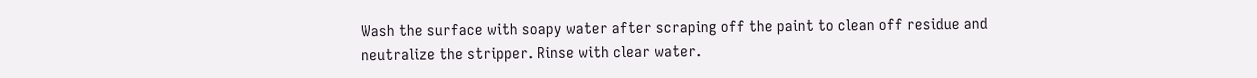Wash the surface with soapy water after scraping off the paint to clean off residue and neutralize the stripper. Rinse with clear water.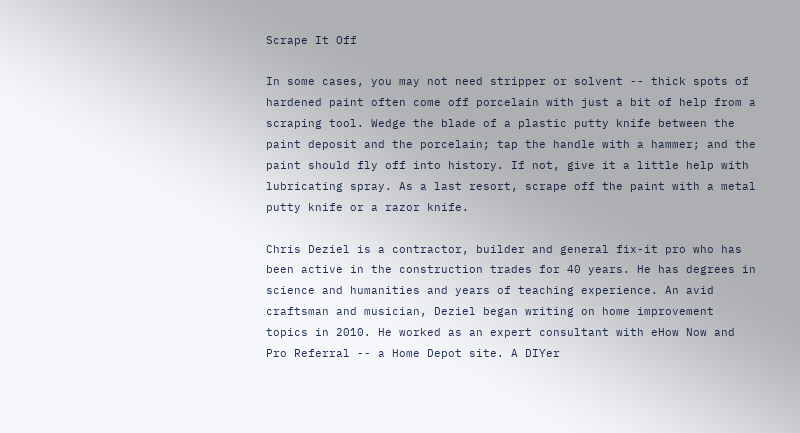Scrape It Off

In some cases, you may not need stripper or solvent -- thick spots of hardened paint often come off porcelain with just a bit of help from a scraping tool. Wedge the blade of a plastic putty knife between the paint deposit and the porcelain; tap the handle with a hammer; and the paint should fly off into history. If not, give it a little help with lubricating spray. As a last resort, scrape off the paint with a metal putty knife or a razor knife.

Chris Deziel is a contractor, builder and general fix-it pro who has been active in the construction trades for 40 years. He has degrees in science and humanities and years of teaching experience. An avid craftsman and musician, Deziel began writing on home improvement topics in 2010. He worked as an expert consultant with eHow Now and Pro Referral -- a Home Depot site. A DIYer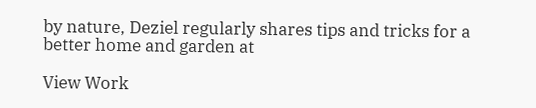by nature, Deziel regularly shares tips and tricks for a better home and garden at

View Work